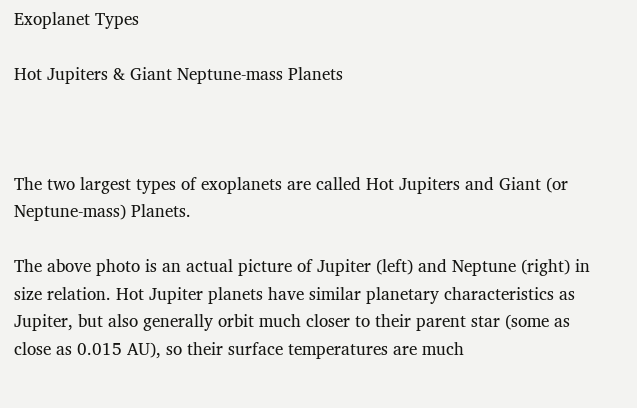Exoplanet Types

Hot Jupiters & Giant Neptune-mass Planets



The two largest types of exoplanets are called Hot Jupiters and Giant (or Neptune-mass) Planets.

The above photo is an actual picture of Jupiter (left) and Neptune (right) in size relation. Hot Jupiter planets have similar planetary characteristics as Jupiter, but also generally orbit much closer to their parent star (some as close as 0.015 AU), so their surface temperatures are much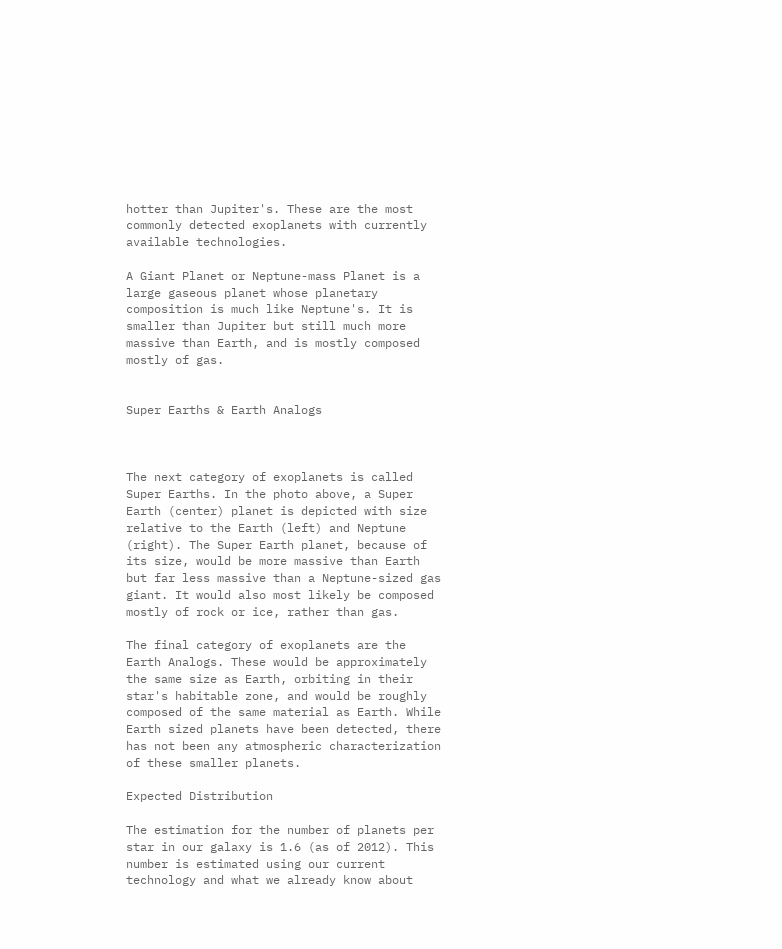hotter than Jupiter's. These are the most commonly detected exoplanets with currently available technologies.

A Giant Planet or Neptune-mass Planet is a large gaseous planet whose planetary composition is much like Neptune's. It is smaller than Jupiter but still much more massive than Earth, and is mostly composed mostly of gas.


Super Earths & Earth Analogs



The next category of exoplanets is called Super Earths. In the photo above, a Super Earth (center) planet is depicted with size relative to the Earth (left) and Neptune (right). The Super Earth planet, because of its size, would be more massive than Earth but far less massive than a Neptune-sized gas giant. It would also most likely be composed mostly of rock or ice, rather than gas.

The final category of exoplanets are the Earth Analogs. These would be approximately the same size as Earth, orbiting in their star's habitable zone, and would be roughly composed of the same material as Earth. While Earth sized planets have been detected, there has not been any atmospheric characterization of these smaller planets.

Expected Distribution

The estimation for the number of planets per star in our galaxy is 1.6 (as of 2012). This number is estimated using our current technology and what we already know about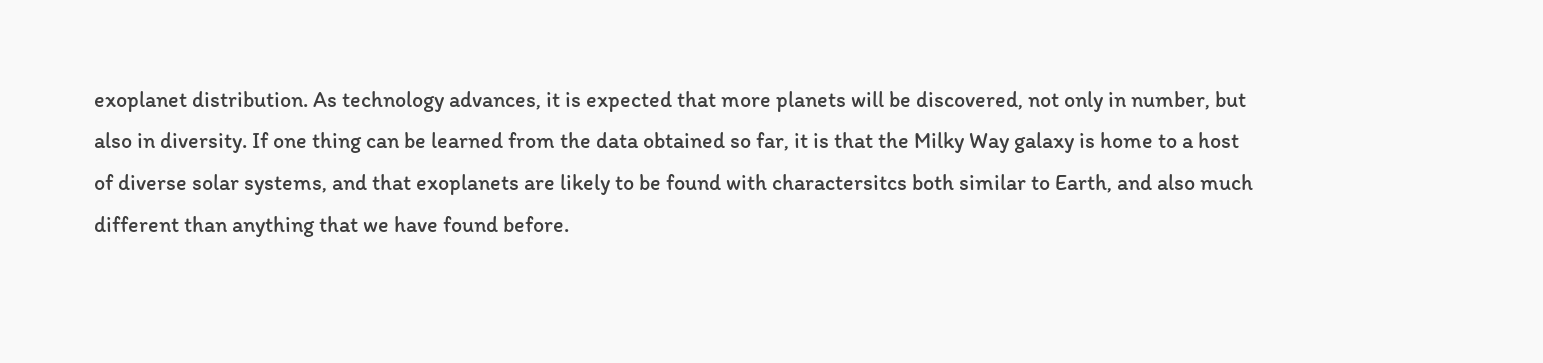exoplanet distribution. As technology advances, it is expected that more planets will be discovered, not only in number, but also in diversity. If one thing can be learned from the data obtained so far, it is that the Milky Way galaxy is home to a host of diverse solar systems, and that exoplanets are likely to be found with charactersitcs both similar to Earth, and also much different than anything that we have found before.